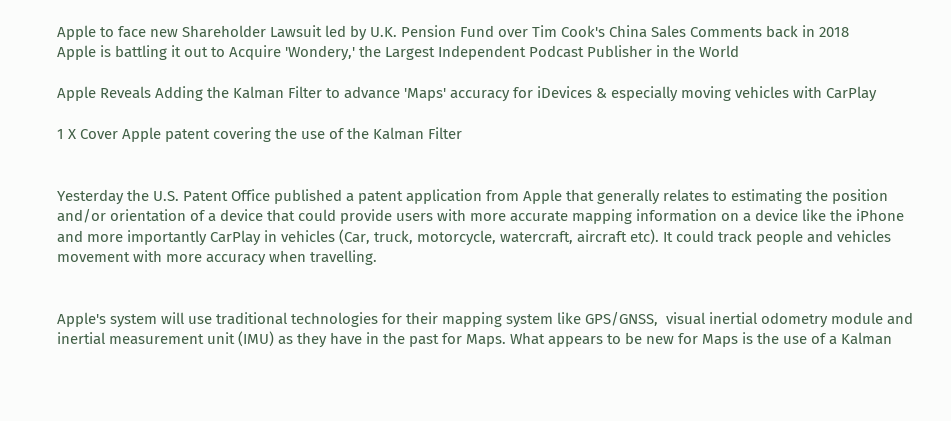Apple to face new Shareholder Lawsuit led by U.K. Pension Fund over Tim Cook's China Sales Comments back in 2018
Apple is battling it out to Acquire 'Wondery,' the Largest Independent Podcast Publisher in the World

Apple Reveals Adding the Kalman Filter to advance 'Maps' accuracy for iDevices & especially moving vehicles with CarPlay

1 X Cover Apple patent covering the use of the Kalman Filter


Yesterday the U.S. Patent Office published a patent application from Apple that generally relates to estimating the position and/or orientation of a device that could provide users with more accurate mapping information on a device like the iPhone and more importantly CarPlay in vehicles (Car, truck, motorcycle, watercraft, aircraft etc). It could track people and vehicles movement with more accuracy when travelling.


Apple's system will use traditional technologies for their mapping system like GPS/GNSS,  visual inertial odometry module and  inertial measurement unit (IMU) as they have in the past for Maps. What appears to be new for Maps is the use of a Kalman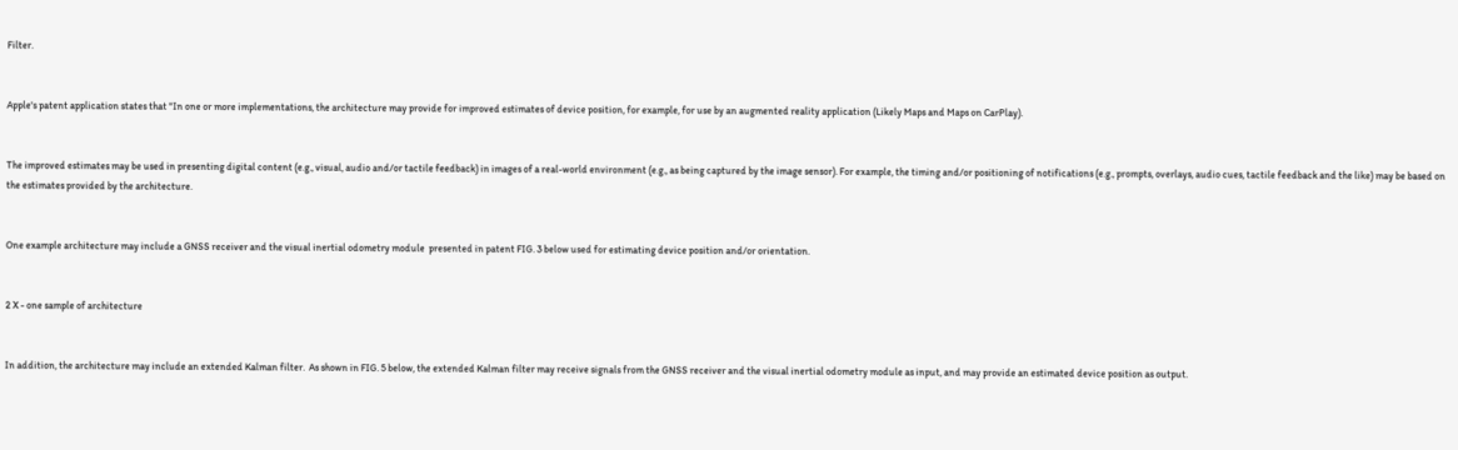Filter.


Apple's patent application states that "In one or more implementations, the architecture may provide for improved estimates of device position, for example, for use by an augmented reality application (Likely Maps and Maps on CarPlay).


The improved estimates may be used in presenting digital content (e.g., visual, audio and/or tactile feedback) in images of a real-world environment (e.g., as being captured by the image sensor). For example, the timing and/or positioning of notifications (e.g., prompts, overlays, audio cues, tactile feedback and the like) may be based on the estimates provided by the architecture.


One example architecture may include a GNSS receiver and the visual inertial odometry module  presented in patent FIG. 3 below used for estimating device position and/or orientation.


2 X - one sample of architecture


In addition, the architecture may include an extended Kalman filter.  As shown in FIG. 5 below, the extended Kalman filter may receive signals from the GNSS receiver and the visual inertial odometry module as input, and may provide an estimated device position as output.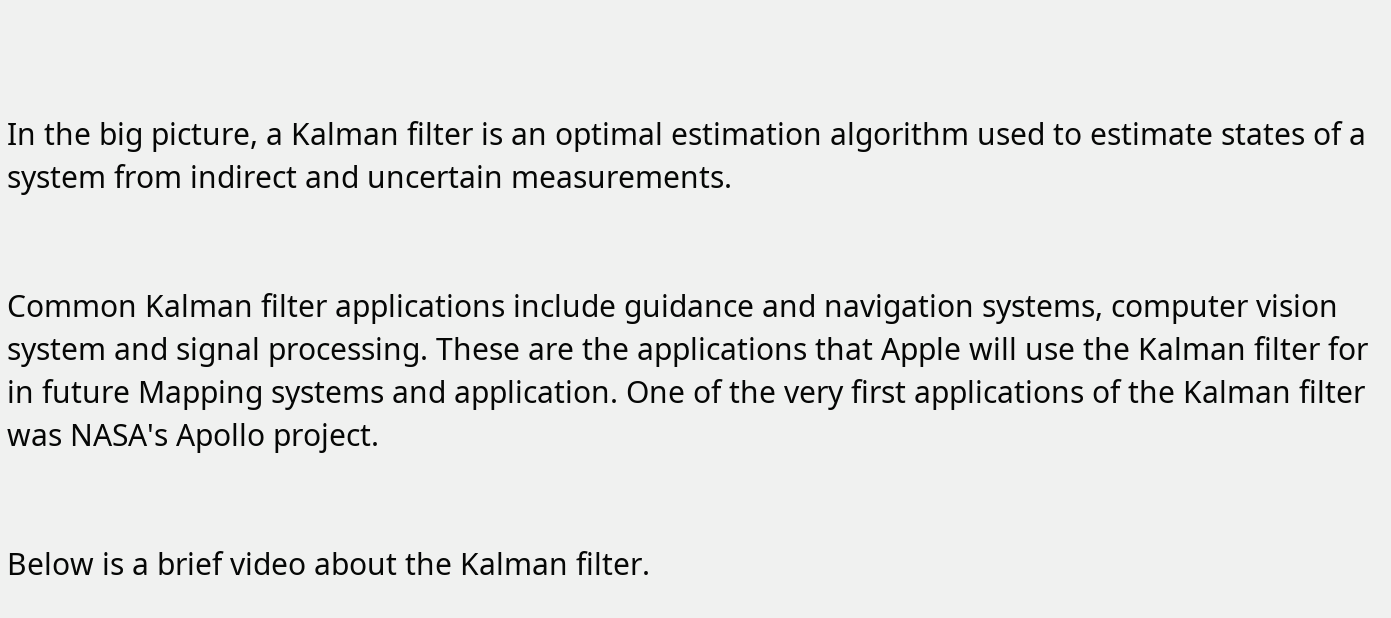In the big picture, a Kalman filter is an optimal estimation algorithm used to estimate states of a system from indirect and uncertain measurements.


Common Kalman filter applications include guidance and navigation systems, computer vision system and signal processing. These are the applications that Apple will use the Kalman filter for in future Mapping systems and application. One of the very first applications of the Kalman filter was NASA's Apollo project.


Below is a brief video about the Kalman filter.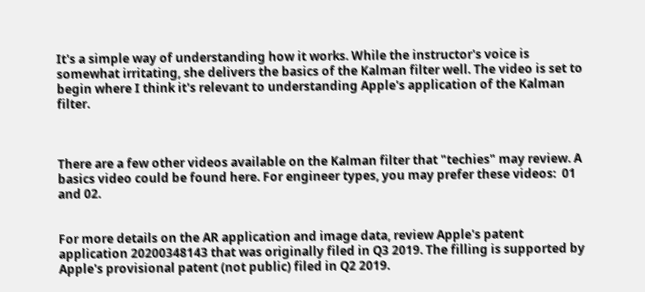It's a simple way of understanding how it works. While the instructor's voice is somewhat irritating, she delivers the basics of the Kalman filter well. The video is set to begin where I think it's relevant to understanding Apple's application of the Kalman filter.



There are a few other videos available on the Kalman filter that "techies" may review. A basics video could be found here. For engineer types, you may prefer these videos:  01 and 02.


For more details on the AR application and image data, review Apple's patent application 20200348143 that was originally filed in Q3 2019. The filling is supported by Apple's provisional patent (not public) filed in Q2 2019.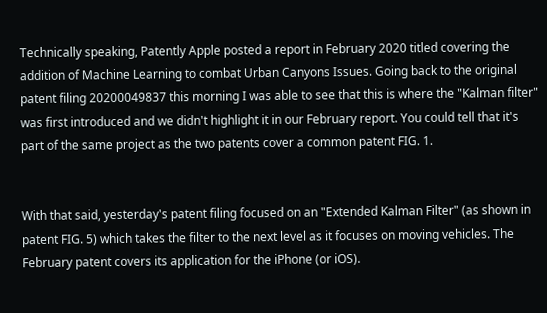Technically speaking, Patently Apple posted a report in February 2020 titled covering the addition of Machine Learning to combat Urban Canyons Issues. Going back to the original patent filing 20200049837 this morning I was able to see that this is where the "Kalman filter" was first introduced and we didn't highlight it in our February report. You could tell that it's part of the same project as the two patents cover a common patent FIG. 1.


With that said, yesterday's patent filing focused on an "Extended Kalman Filter" (as shown in patent FIG. 5) which takes the filter to the next level as it focuses on moving vehicles. The February patent covers its application for the iPhone (or iOS).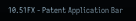10.51FX - Patent Application Bar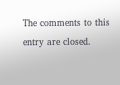The comments to this entry are closed.